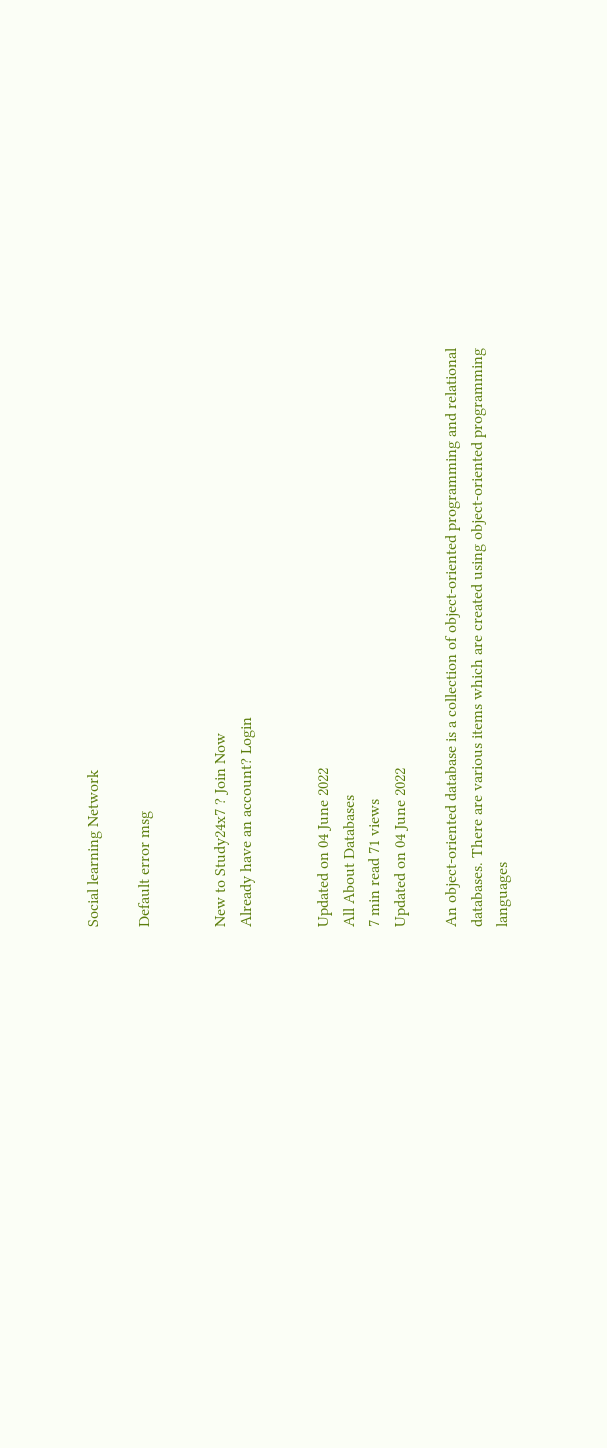Social learning Network

Default error msg


New to Study24x7 ? Join Now
Already have an account? Login


Updated on 04 June 2022
All About Databases
7 min read 71 views
Updated on 04 June 2022

An object-oriented database is a collection of object-oriented programming and relational databases. There are various items which are created using object-oriented programming languages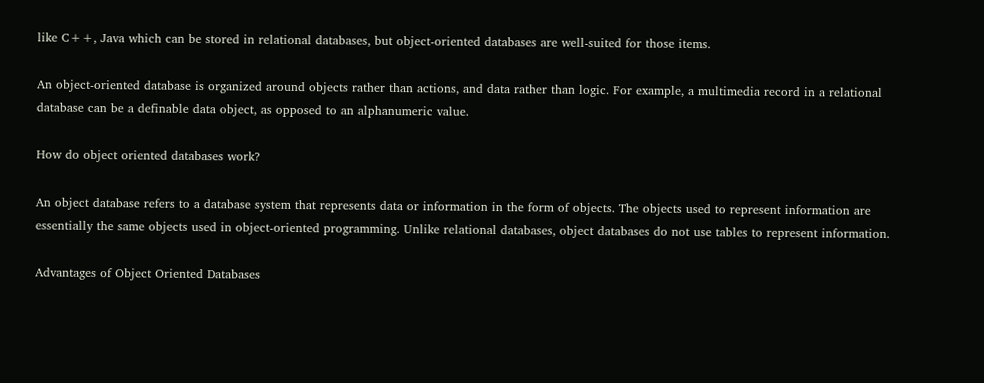like C++, Java which can be stored in relational databases, but object-oriented databases are well-suited for those items.

An object-oriented database is organized around objects rather than actions, and data rather than logic. For example, a multimedia record in a relational database can be a definable data object, as opposed to an alphanumeric value.

How do object oriented databases work?

An object database refers to a database system that represents data or information in the form of objects. The objects used to represent information are essentially the same objects used in object-oriented programming. Unlike relational databases, object databases do not use tables to represent information.

Advantages of Object Oriented Databases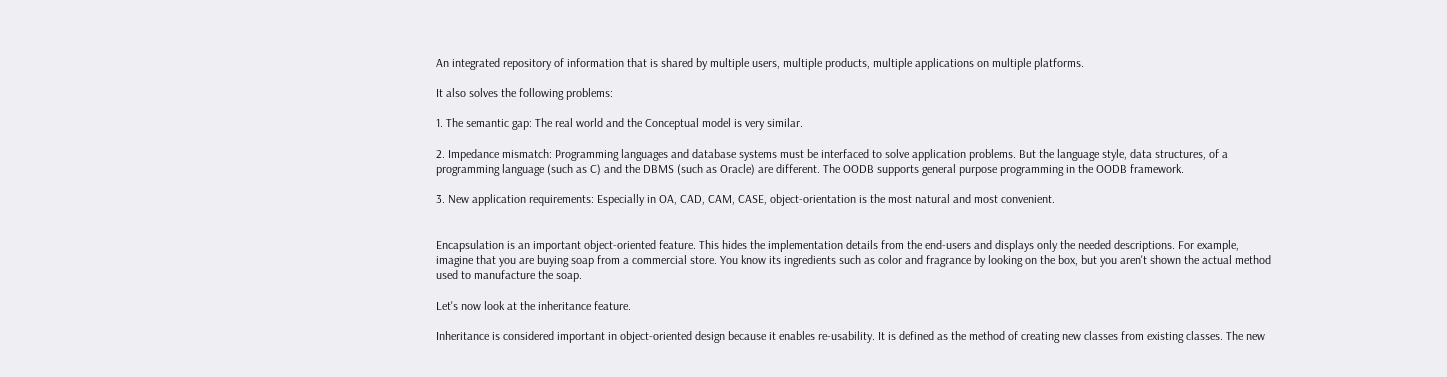An integrated repository of information that is shared by multiple users, multiple products, multiple applications on multiple platforms.

It also solves the following problems:

1. The semantic gap: The real world and the Conceptual model is very similar.

2. Impedance mismatch: Programming languages and database systems must be interfaced to solve application problems. But the language style, data structures, of a programming language (such as C) and the DBMS (such as Oracle) are different. The OODB supports general purpose programming in the OODB framework.

3. New application requirements: Especially in OA, CAD, CAM, CASE, object-orientation is the most natural and most convenient.


Encapsulation is an important object-oriented feature. This hides the implementation details from the end-users and displays only the needed descriptions. For example, imagine that you are buying soap from a commercial store. You know its ingredients such as color and fragrance by looking on the box, but you aren't shown the actual method used to manufacture the soap.

Let's now look at the inheritance feature.

Inheritance is considered important in object-oriented design because it enables re-usability. It is defined as the method of creating new classes from existing classes. The new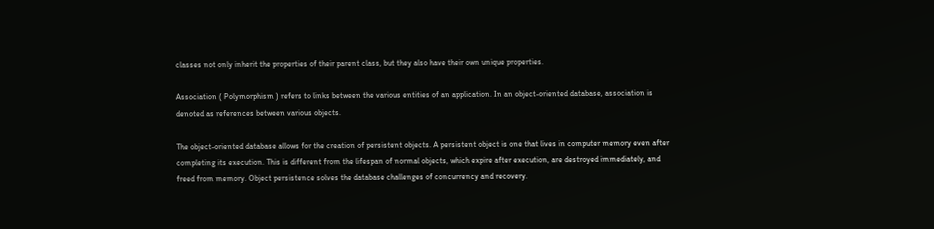classes not only inherit the properties of their parent class, but they also have their own unique properties.

Association ( Polymorphism ) refers to links between the various entities of an application. In an object-oriented database, association is denoted as references between various objects.

The object-oriented database allows for the creation of persistent objects. A persistent object is one that lives in computer memory even after completing its execution. This is different from the lifespan of normal objects, which expire after execution, are destroyed immediately, and freed from memory. Object persistence solves the database challenges of concurrency and recovery.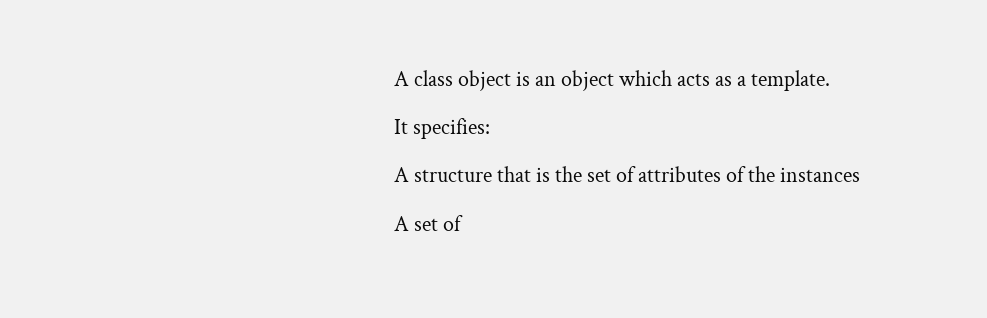A class object is an object which acts as a template.

It specifies:

A structure that is the set of attributes of the instances

A set of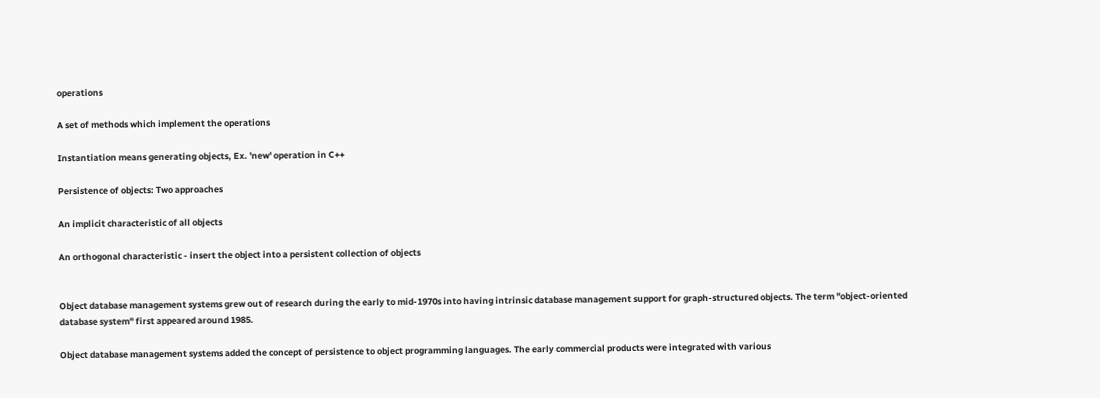operations

A set of methods which implement the operations

Instantiation means generating objects, Ex. 'new' operation in C++

Persistence of objects: Two approaches

An implicit characteristic of all objects

An orthogonal characteristic - insert the object into a persistent collection of objects


Object database management systems grew out of research during the early to mid-1970s into having intrinsic database management support for graph-structured objects. The term "object-oriented database system" first appeared around 1985.

Object database management systems added the concept of persistence to object programming languages. The early commercial products were integrated with various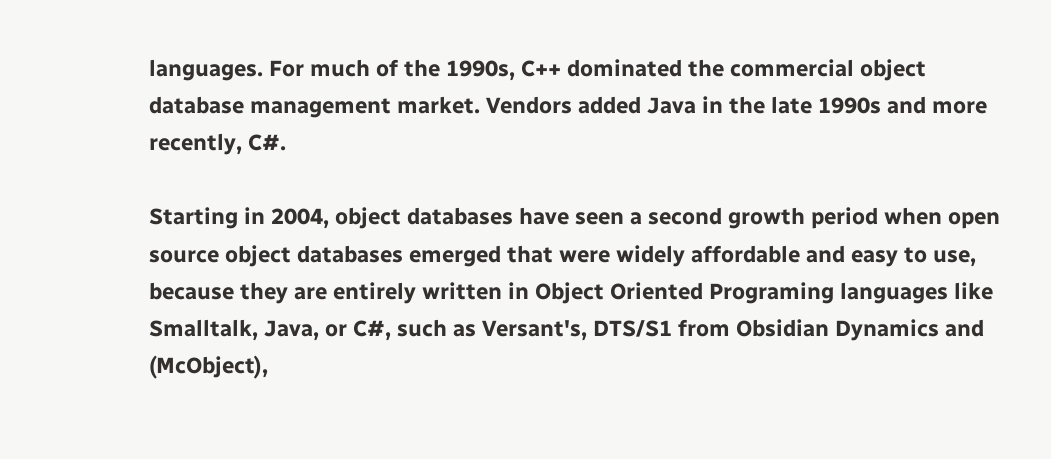languages. For much of the 1990s, C++ dominated the commercial object database management market. Vendors added Java in the late 1990s and more recently, C#.

Starting in 2004, object databases have seen a second growth period when open source object databases emerged that were widely affordable and easy to use, because they are entirely written in Object Oriented Programing languages like Smalltalk, Java, or C#, such as Versant's, DTS/S1 from Obsidian Dynamics and (McObject),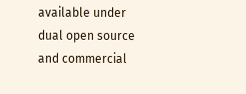available under dual open source and commercial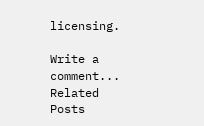licensing.

Write a comment...
Related Posts